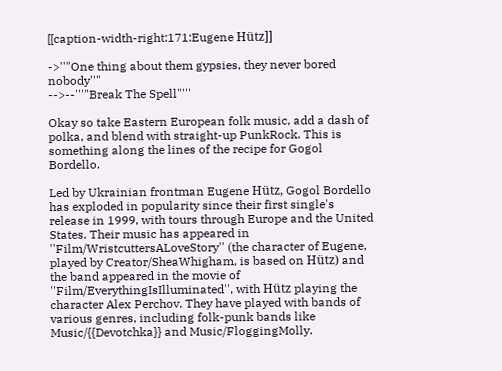[[caption-width-right:171:Eugene Hütz]]

->''"One thing about them gypsies, they never bored nobody''"
-->--'''"Break The Spell"'''

Okay so take Eastern European folk music, add a dash of polka, and blend with straight-up PunkRock. This is something along the lines of the recipe for Gogol Bordello.

Led by Ukrainian frontman Eugene Hütz, Gogol Bordello has exploded in popularity since their first single's release in 1999, with tours through Europe and the United States. Their music has appeared in ''Film/WristcuttersALoveStory'' (the character of Eugene, played by Creator/SheaWhigham, is based on Hütz) and the band appeared in the movie of ''Film/EverythingIsIlluminated'', with Hütz playing the character Alex Perchov. They have played with bands of various genres, including folk-punk bands like Music/{{Devotchka}} and Music/FloggingMolly.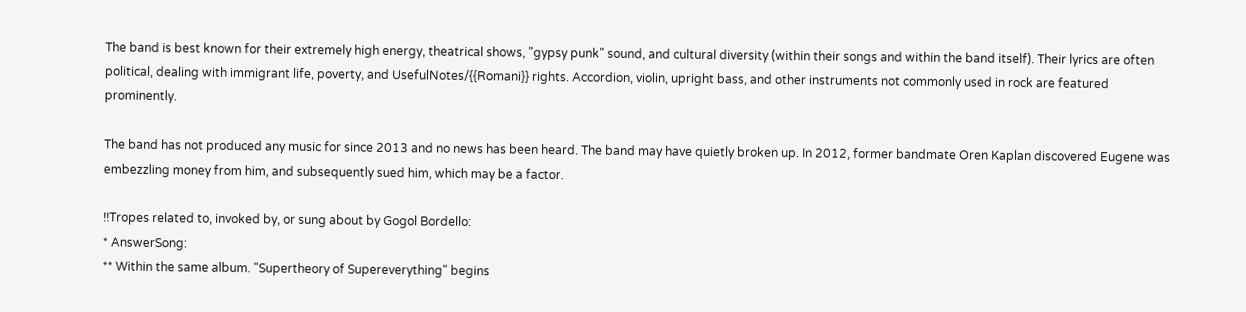The band is best known for their extremely high energy, theatrical shows, "gypsy punk" sound, and cultural diversity (within their songs and within the band itself). Their lyrics are often political, dealing with immigrant life, poverty, and UsefulNotes/{{Romani}} rights. Accordion, violin, upright bass, and other instruments not commonly used in rock are featured prominently.

The band has not produced any music for since 2013 and no news has been heard. The band may have quietly broken up. In 2012, former bandmate Oren Kaplan discovered Eugene was embezzling money from him, and subsequently sued him, which may be a factor.

!!Tropes related to, invoked by, or sung about by Gogol Bordello:
* AnswerSong:
** Within the same album. "Supertheory of Supereverything" begins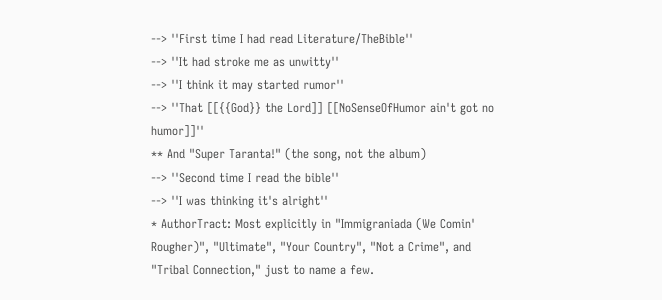--> ''First time I had read Literature/TheBible''
--> ''It had stroke me as unwitty''
--> ''I think it may started rumor''
--> ''That [[{{God}} the Lord]] [[NoSenseOfHumor ain't got no humor]]''
** And "Super Taranta!" (the song, not the album)
--> ''Second time I read the bible''
--> ''I was thinking it's alright''
* AuthorTract: Most explicitly in "Immigraniada (We Comin' Rougher)", "Ultimate", "Your Country", "Not a Crime", and "Tribal Connection," just to name a few.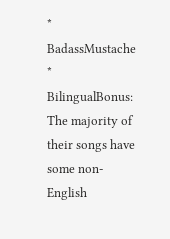* BadassMustache
* BilingualBonus: The majority of their songs have some non-English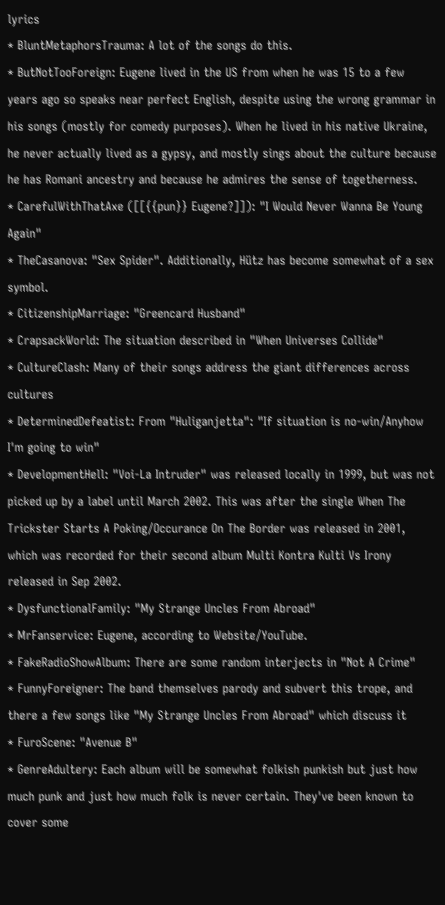lyrics
* BluntMetaphorsTrauma: A lot of the songs do this.
* ButNotTooForeign: Eugene lived in the US from when he was 15 to a few years ago so speaks near perfect English, despite using the wrong grammar in his songs (mostly for comedy purposes). When he lived in his native Ukraine, he never actually lived as a gypsy, and mostly sings about the culture because he has Romani ancestry and because he admires the sense of togetherness.
* CarefulWithThatAxe ([[{{pun}} Eugene?]]): "I Would Never Wanna Be Young Again"
* TheCasanova: "Sex Spider". Additionally, Hütz has become somewhat of a sex symbol.
* CitizenshipMarriage: "Greencard Husband"
* CrapsackWorld: The situation described in "When Universes Collide"
* CultureClash: Many of their songs address the giant differences across cultures
* DeterminedDefeatist: From "Huliganjetta": "If situation is no-win/Anyhow I'm going to win"
* DevelopmentHell: "Voi-La Intruder" was released locally in 1999, but was not picked up by a label until March 2002. This was after the single When The Trickster Starts A Poking/Occurance On The Border was released in 2001, which was recorded for their second album Multi Kontra Kulti Vs Irony released in Sep 2002.
* DysfunctionalFamily: "My Strange Uncles From Abroad"
* MrFanservice: Eugene, according to Website/YouTube.
* FakeRadioShowAlbum: There are some random interjects in "Not A Crime"
* FunnyForeigner: The band themselves parody and subvert this trope, and there a few songs like "My Strange Uncles From Abroad" which discuss it
* FuroScene: "Avenue B"
* GenreAdultery: Each album will be somewhat folkish punkish but just how much punk and just how much folk is never certain. They've been known to cover some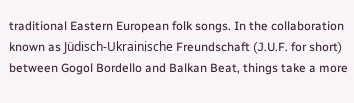traditional Eastern European folk songs. In the collaboration known as Jüdisch-Ukrainische Freundschaft (J.U.F. for short) between Gogol Bordello and Balkan Beat, things take a more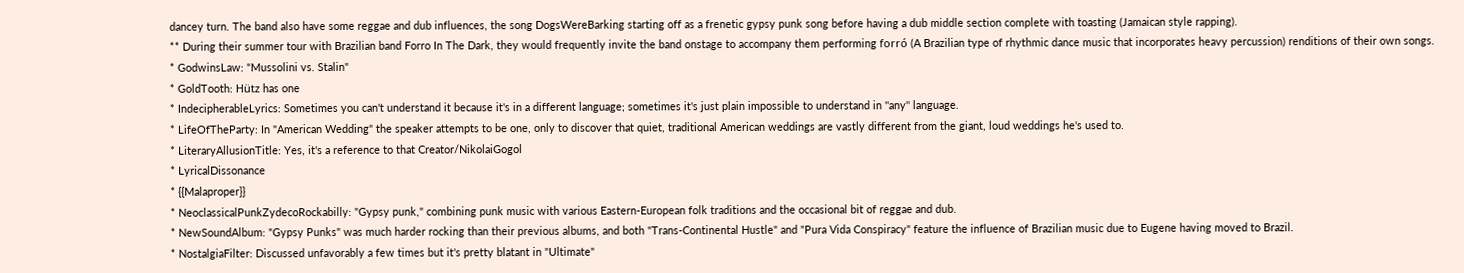dancey turn. The band also have some reggae and dub influences, the song DogsWereBarking starting off as a frenetic gypsy punk song before having a dub middle section complete with toasting (Jamaican style rapping).
** During their summer tour with Brazilian band Forro In The Dark, they would frequently invite the band onstage to accompany them performing forró (A Brazilian type of rhythmic dance music that incorporates heavy percussion) renditions of their own songs.
* GodwinsLaw: "Mussolini vs. Stalin"
* GoldTooth: Hütz has one
* IndecipherableLyrics: Sometimes you can't understand it because it's in a different language; sometimes it's just plain impossible to understand in ''any'' language.
* LifeOfTheParty: In "American Wedding" the speaker attempts to be one, only to discover that quiet, traditional American weddings are vastly different from the giant, loud weddings he's used to.
* LiteraryAllusionTitle: Yes, it's a reference to that Creator/NikolaiGogol
* LyricalDissonance
* {{Malaproper}}
* NeoclassicalPunkZydecoRockabilly: "Gypsy punk," combining punk music with various Eastern-European folk traditions and the occasional bit of reggae and dub.
* NewSoundAlbum: "Gypsy Punks" was much harder rocking than their previous albums, and both "Trans-Continental Hustle" and "Pura Vida Conspiracy" feature the influence of Brazilian music due to Eugene having moved to Brazil.
* NostalgiaFilter: Discussed unfavorably a few times but it's pretty blatant in "Ultimate"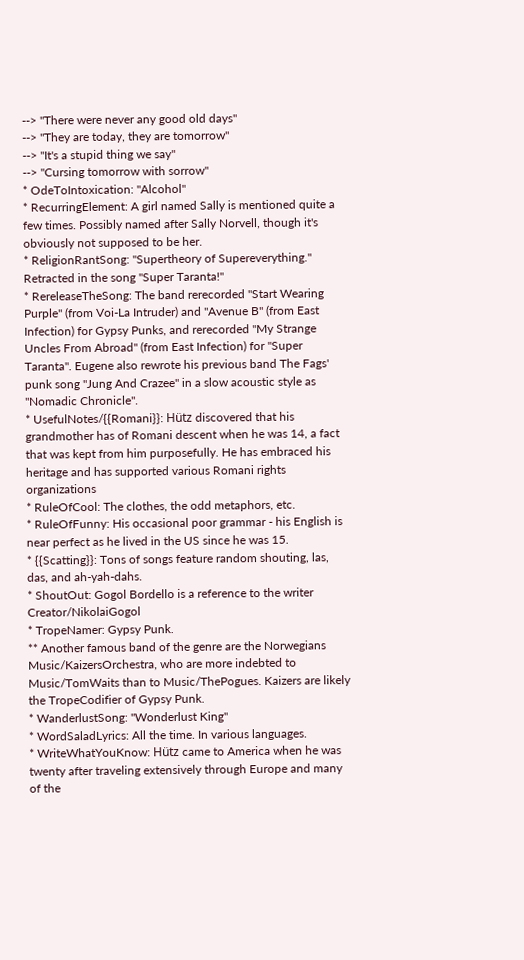--> ''There were never any good old days''
--> ''They are today, they are tomorrow''
--> ''It's a stupid thing we say''
--> ''Cursing tomorrow with sorrow''
* OdeToIntoxication: "Alcohol"
* RecurringElement: A girl named Sally is mentioned quite a few times. Possibly named after Sally Norvell, though it's obviously not supposed to be her.
* ReligionRantSong: "Supertheory of Supereverything." Retracted in the song "Super Taranta!"
* RereleaseTheSong: The band rerecorded "Start Wearing Purple" (from Voi-La Intruder) and "Avenue B" (from East Infection) for Gypsy Punks, and rerecorded "My Strange Uncles From Abroad" (from East Infection) for "Super Taranta". Eugene also rewrote his previous band The Fags' punk song "Jung And Crazee" in a slow acoustic style as "Nomadic Chronicle".
* UsefulNotes/{{Romani}}: Hütz discovered that his grandmother has of Romani descent when he was 14, a fact that was kept from him purposefully. He has embraced his heritage and has supported various Romani rights organizations
* RuleOfCool: The clothes, the odd metaphors, etc.
* RuleOfFunny: His occasional poor grammar - his English is near perfect as he lived in the US since he was 15.
* {{Scatting}}: Tons of songs feature random shouting, las, das, and ah-yah-dahs.
* ShoutOut: Gogol Bordello is a reference to the writer Creator/NikolaiGogol
* TropeNamer: Gypsy Punk.
** Another famous band of the genre are the Norwegians Music/KaizersOrchestra, who are more indebted to Music/TomWaits than to Music/ThePogues. Kaizers are likely the TropeCodifier of Gypsy Punk.
* WanderlustSong: "Wonderlust King"
* WordSaladLyrics: All the time. In various languages.
* WriteWhatYouKnow: Hütz came to America when he was twenty after traveling extensively through Europe and many of the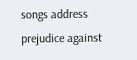songs address prejudice against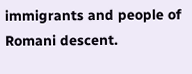immigrants and people of Romani descent.